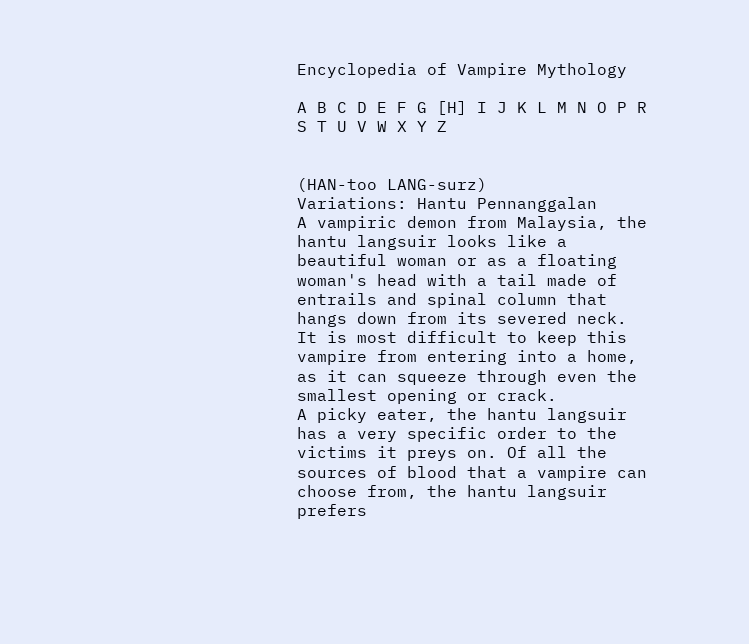Encyclopedia of Vampire Mythology

A B C D E F G [H] I J K L M N O P R S T U V W X Y Z


(HAN-too LANG-surz)
Variations: Hantu Pennanggalan
A vampiric demon from Malaysia, the hantu langsuir looks like a beautiful woman or as a floating woman's head with a tail made of entrails and spinal column that hangs down from its severed neck. It is most difficult to keep this vampire from entering into a home, as it can squeeze through even the smallest opening or crack.
A picky eater, the hantu langsuir has a very specific order to the victims it preys on. Of all the sources of blood that a vampire can choose from, the hantu langsuir prefers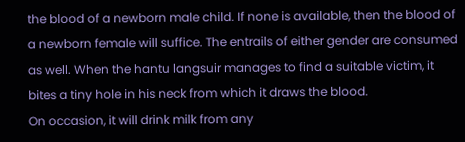the blood of a newborn male child. If none is available, then the blood of a newborn female will suffice. The entrails of either gender are consumed as well. When the hantu langsuir manages to find a suitable victim, it bites a tiny hole in his neck from which it draws the blood.
On occasion, it will drink milk from any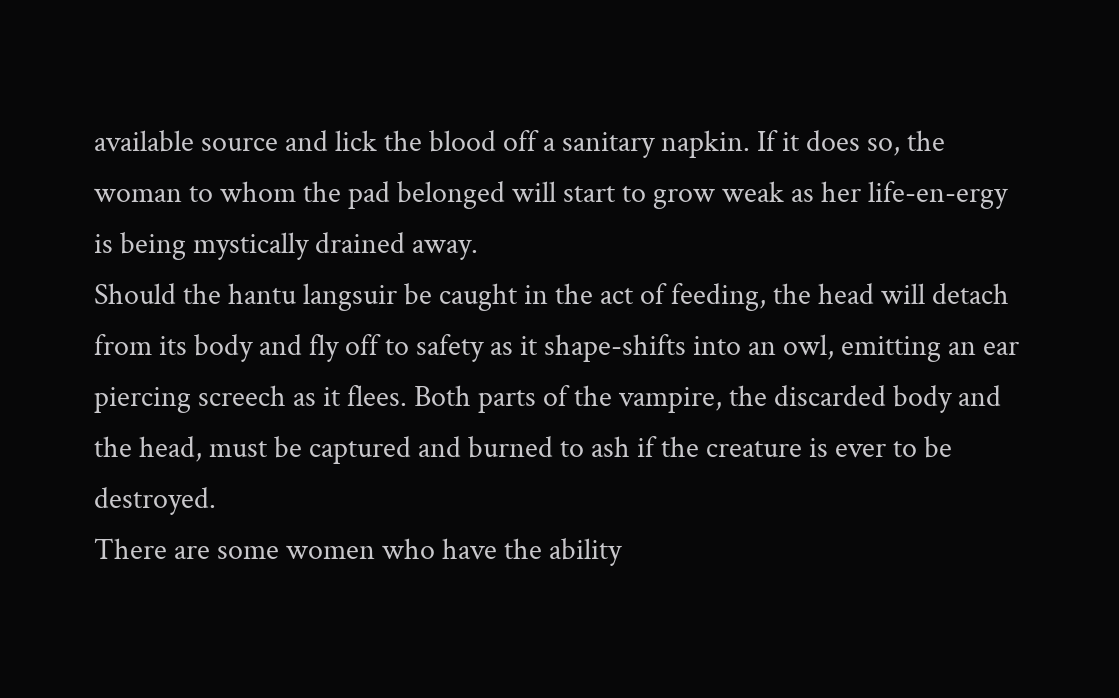available source and lick the blood off a sanitary napkin. If it does so, the woman to whom the pad belonged will start to grow weak as her life-en-ergy is being mystically drained away.
Should the hantu langsuir be caught in the act of feeding, the head will detach from its body and fly off to safety as it shape-shifts into an owl, emitting an ear piercing screech as it flees. Both parts of the vampire, the discarded body and the head, must be captured and burned to ash if the creature is ever to be destroyed.
There are some women who have the ability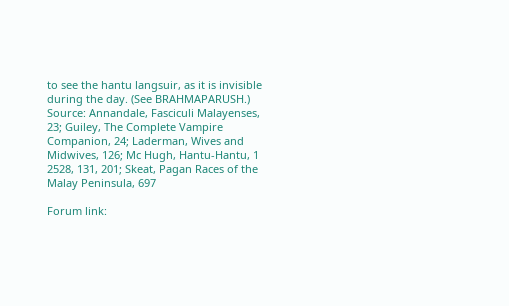to see the hantu langsuir, as it is invisible during the day. (See BRAHMAPARUSH.)
Source: Annandale, Fasciculi Malayenses, 23; Guiley, The Complete Vampire Companion, 24; Laderman, Wives and Midwives, 126; Mc Hugh, Hantu-Hantu, 1 2528, 131, 201; Skeat, Pagan Races of the Malay Peninsula, 697

Forum link: